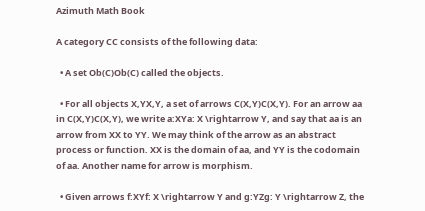Azimuth Math Book

A category CC consists of the following data:

  • A set Ob(C)Ob(C) called the objects.

  • For all objects X,YX,Y, a set of arrows C(X,Y)C(X,Y). For an arrow aa in C(X,Y)C(X,Y), we write a:XYa: X \rightarrow Y, and say that aa is an arrow from XX to YY. We may think of the arrow as an abstract process or function. XX is the domain of aa, and YY is the codomain of aa. Another name for arrow is morphism.

  • Given arrows f:XYf: X \rightarrow Y and g:YZg: Y \rightarrow Z, the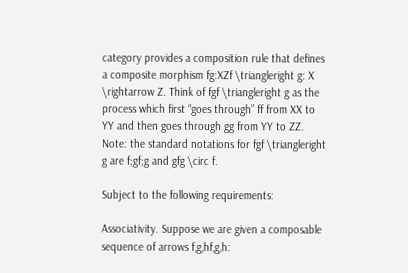category provides a composition rule that defines a composite morphism fg:XZf \triangleright g: X \rightarrow Z. Think of fgf \triangleright g as the process which first “goes through” ff from XX to YY and then goes through gg from YY to ZZ. Note: the standard notations for fgf \triangleright g are f;gf;g and gfg \circ f.

Subject to the following requirements:

Associativity. Suppose we are given a composable sequence of arrows f,g,hf,g,h: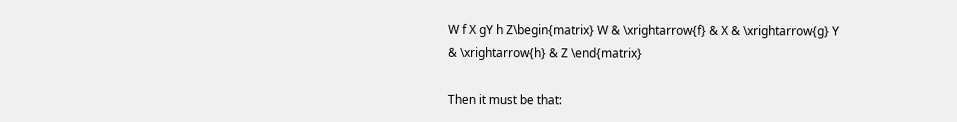W f X gY h Z\begin{matrix} W & \xrightarrow{f} & X & \xrightarrow{g} Y & \xrightarrow{h} & Z \end{matrix}

Then it must be that: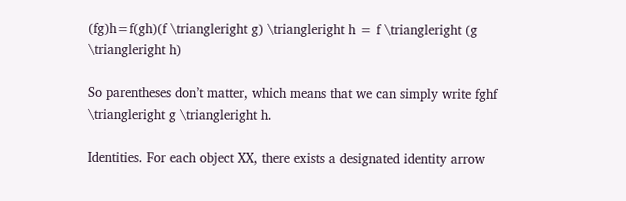(fg)h=f(gh)(f \triangleright g) \triangleright h = f \triangleright (g \triangleright h)

So parentheses don’t matter, which means that we can simply write fghf \triangleright g \triangleright h.

Identities. For each object XX, there exists a designated identity arrow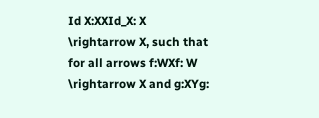Id X:XXId_X: X \rightarrow X, such that for all arrows f:WXf: W \rightarrow X and g:XYg: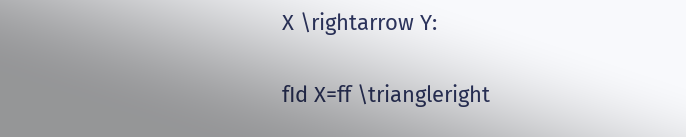X \rightarrow Y:

fId X=ff \triangleright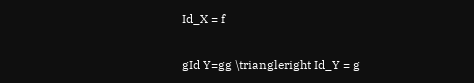Id_X = f


gId Y=gg \triangleright Id_Y = g